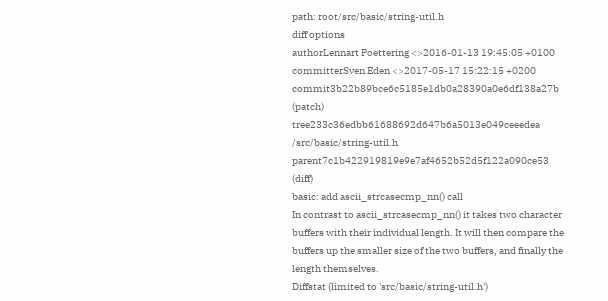path: root/src/basic/string-util.h
diff options
authorLennart Poettering <>2016-01-13 19:45:05 +0100
committerSven Eden <>2017-05-17 15:22:15 +0200
commit3b22b89bce6c5185e1db0a28390a0e6df138a27b (patch)
tree233c36edbb61688692d647b6a5013e049ceeedea /src/basic/string-util.h
parent7c1b422919819e9e7af4652b52d5f122a090ce53 (diff)
basic: add ascii_strcasecmp_nn() call
In contrast to ascii_strcasecmp_nn() it takes two character buffers with their individual length. It will then compare the buffers up the smaller size of the two buffers, and finally the length themselves.
Diffstat (limited to 'src/basic/string-util.h')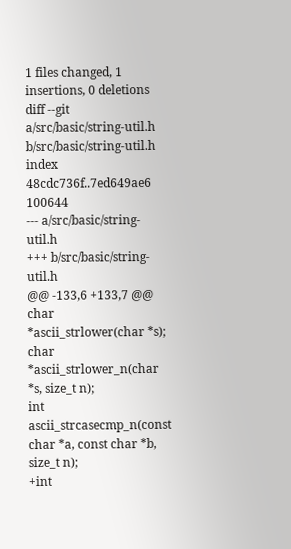1 files changed, 1 insertions, 0 deletions
diff --git a/src/basic/string-util.h b/src/basic/string-util.h
index 48cdc736f..7ed649ae6 100644
--- a/src/basic/string-util.h
+++ b/src/basic/string-util.h
@@ -133,6 +133,7 @@ char *ascii_strlower(char *s);
char *ascii_strlower_n(char *s, size_t n);
int ascii_strcasecmp_n(const char *a, const char *b, size_t n);
+int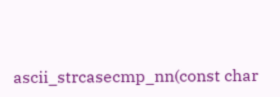ascii_strcasecmp_nn(const char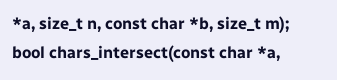*a, size_t n, const char *b, size_t m);
bool chars_intersect(const char *a,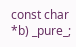const char *b) _pure_;